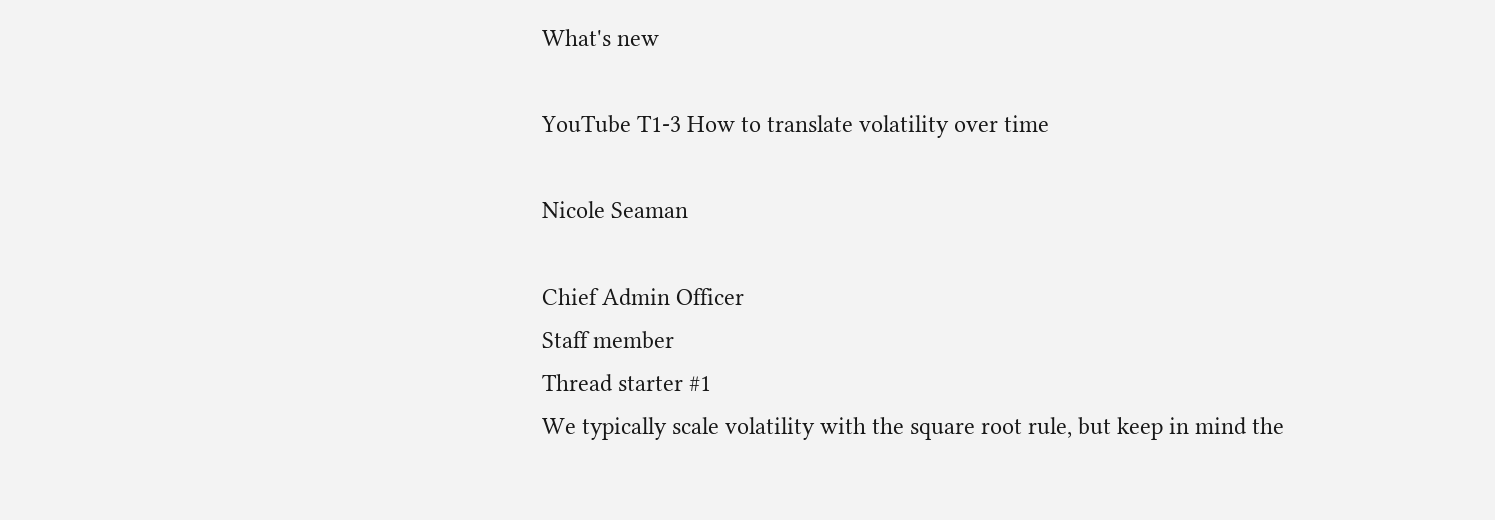What's new

YouTube T1-3 How to translate volatility over time

Nicole Seaman

Chief Admin Officer
Staff member
Thread starter #1
We typically scale volatility with the square root rule, but keep in mind the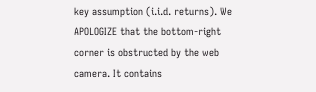key assumption (i.i.d. returns). We APOLOGIZE that the bottom-right corner is obstructed by the web camera. It contains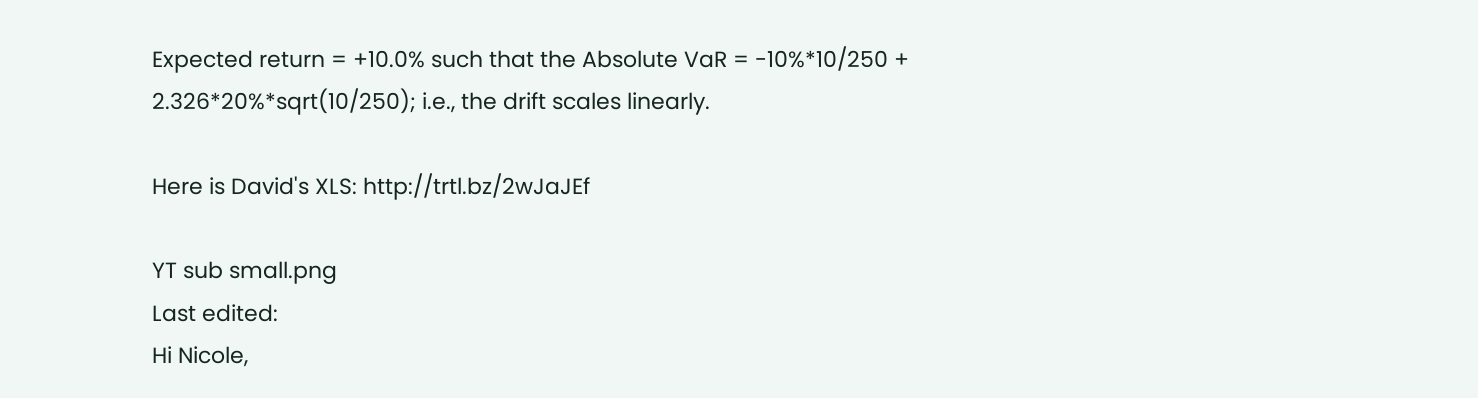Expected return = +10.0% such that the Absolute VaR = -10%*10/250 + 2.326*20%*sqrt(10/250); i.e., the drift scales linearly.

Here is David's XLS: http://trtl.bz/2wJaJEf

YT sub small.png
Last edited:
Hi Nicole,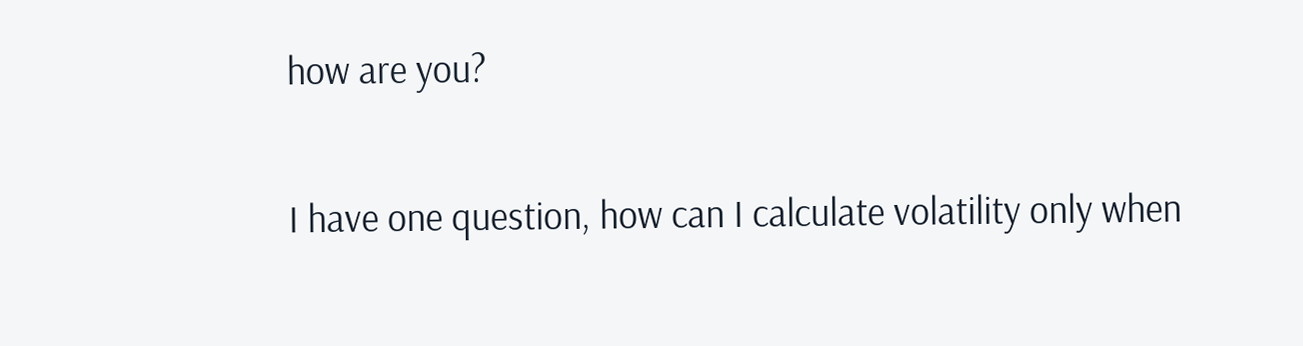how are you?

I have one question, how can I calculate volatility only when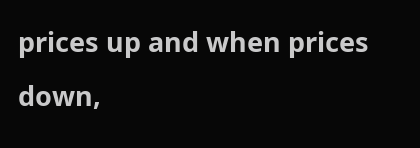prices up and when prices down,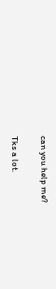can you help me?

Tks a lot.